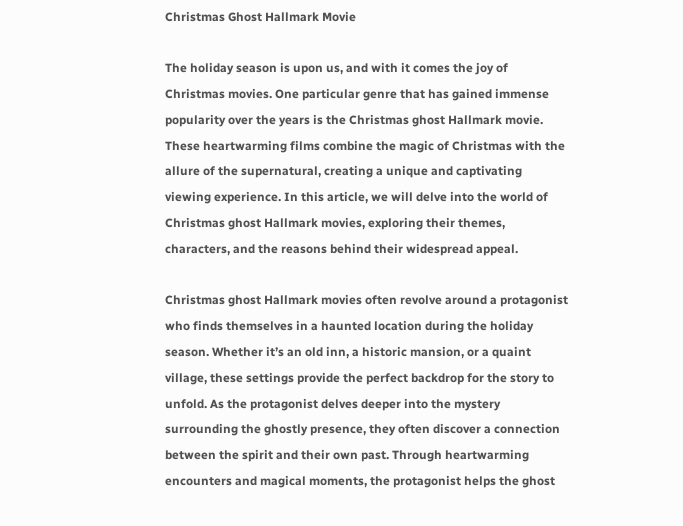Christmas Ghost Hallmark Movie

The holiday season is upon us, and with it comes the joy of Christmas movies. One particular genre that has gained immense popularity over the years is the Christmas ghost Hallmark movie. These heartwarming films combine the magic of Christmas with the allure of the supernatural, creating a unique and captivating viewing experience. In this article, we will delve into the world of Christmas ghost Hallmark movies, exploring their themes, characters, and the reasons behind their widespread appeal.

Christmas ghost Hallmark movies often revolve around a protagonist who finds themselves in a haunted location during the holiday season. Whether it’s an old inn, a historic mansion, or a quaint village, these settings provide the perfect backdrop for the story to unfold. As the protagonist delves deeper into the mystery surrounding the ghostly presence, they often discover a connection between the spirit and their own past. Through heartwarming encounters and magical moments, the protagonist helps the ghost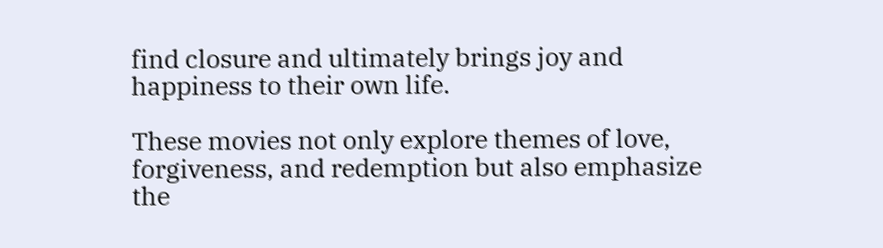find closure and ultimately brings joy and happiness to their own life.

These movies not only explore themes of love, forgiveness, and redemption but also emphasize the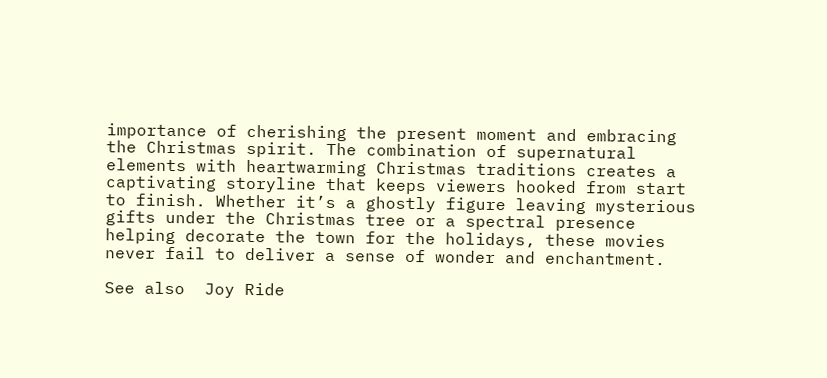importance of cherishing the present moment and embracing the Christmas spirit. The combination of supernatural elements with heartwarming Christmas traditions creates a captivating storyline that keeps viewers hooked from start to finish. Whether it’s a ghostly figure leaving mysterious gifts under the Christmas tree or a spectral presence helping decorate the town for the holidays, these movies never fail to deliver a sense of wonder and enchantment.

See also  Joy Ride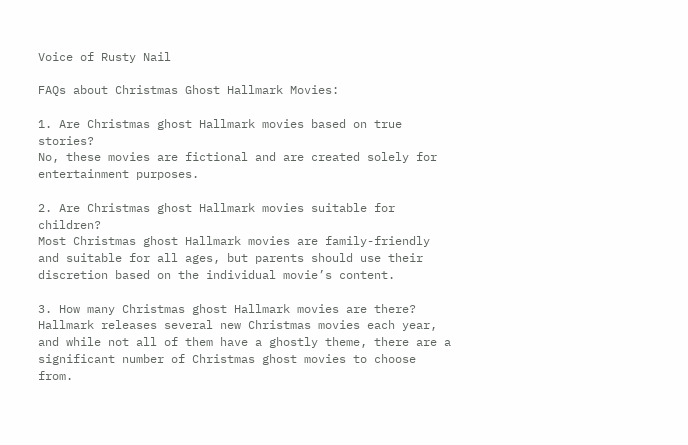Voice of Rusty Nail

FAQs about Christmas Ghost Hallmark Movies:

1. Are Christmas ghost Hallmark movies based on true stories?
No, these movies are fictional and are created solely for entertainment purposes.

2. Are Christmas ghost Hallmark movies suitable for children?
Most Christmas ghost Hallmark movies are family-friendly and suitable for all ages, but parents should use their discretion based on the individual movie’s content.

3. How many Christmas ghost Hallmark movies are there?
Hallmark releases several new Christmas movies each year, and while not all of them have a ghostly theme, there are a significant number of Christmas ghost movies to choose from.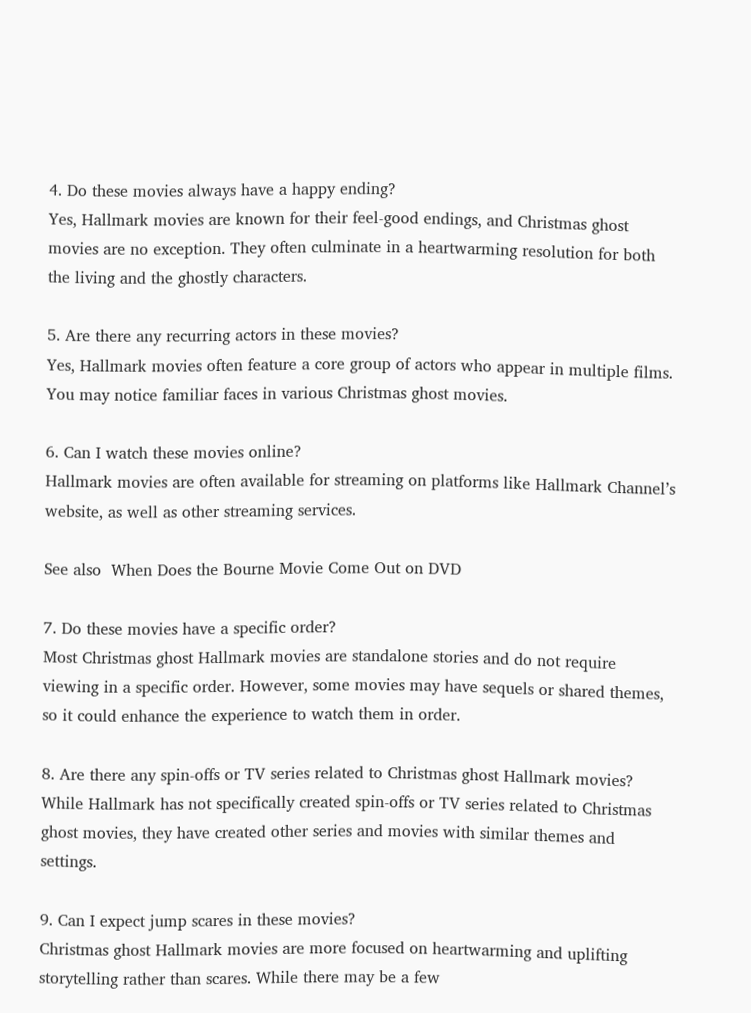4. Do these movies always have a happy ending?
Yes, Hallmark movies are known for their feel-good endings, and Christmas ghost movies are no exception. They often culminate in a heartwarming resolution for both the living and the ghostly characters.

5. Are there any recurring actors in these movies?
Yes, Hallmark movies often feature a core group of actors who appear in multiple films. You may notice familiar faces in various Christmas ghost movies.

6. Can I watch these movies online?
Hallmark movies are often available for streaming on platforms like Hallmark Channel’s website, as well as other streaming services.

See also  When Does the Bourne Movie Come Out on DVD

7. Do these movies have a specific order?
Most Christmas ghost Hallmark movies are standalone stories and do not require viewing in a specific order. However, some movies may have sequels or shared themes, so it could enhance the experience to watch them in order.

8. Are there any spin-offs or TV series related to Christmas ghost Hallmark movies?
While Hallmark has not specifically created spin-offs or TV series related to Christmas ghost movies, they have created other series and movies with similar themes and settings.

9. Can I expect jump scares in these movies?
Christmas ghost Hallmark movies are more focused on heartwarming and uplifting storytelling rather than scares. While there may be a few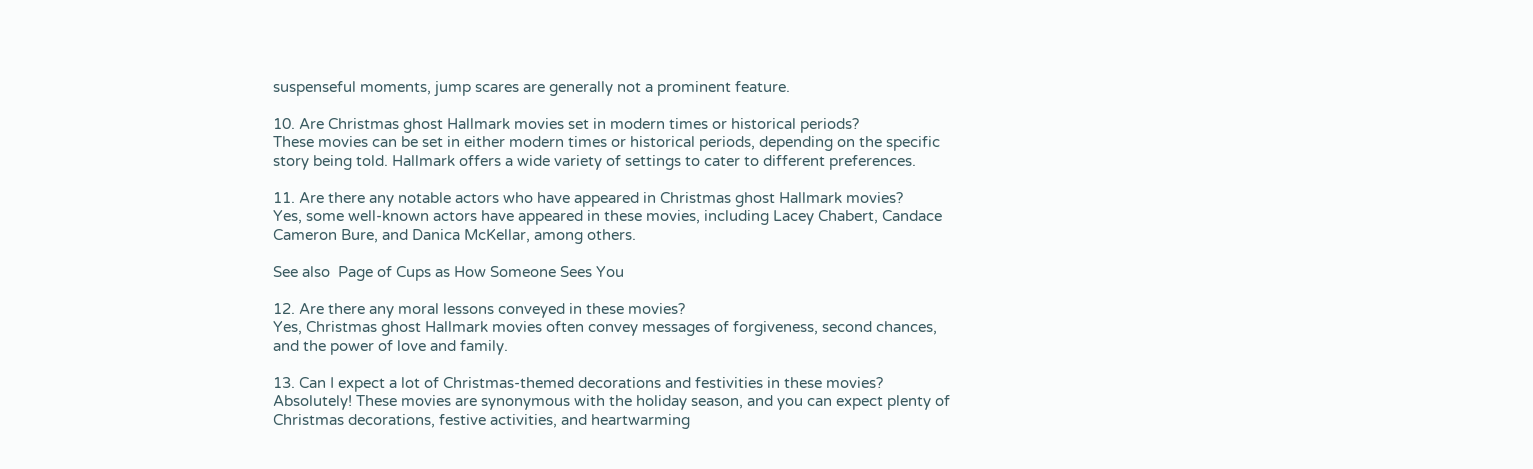suspenseful moments, jump scares are generally not a prominent feature.

10. Are Christmas ghost Hallmark movies set in modern times or historical periods?
These movies can be set in either modern times or historical periods, depending on the specific story being told. Hallmark offers a wide variety of settings to cater to different preferences.

11. Are there any notable actors who have appeared in Christmas ghost Hallmark movies?
Yes, some well-known actors have appeared in these movies, including Lacey Chabert, Candace Cameron Bure, and Danica McKellar, among others.

See also  Page of Cups as How Someone Sees You

12. Are there any moral lessons conveyed in these movies?
Yes, Christmas ghost Hallmark movies often convey messages of forgiveness, second chances, and the power of love and family.

13. Can I expect a lot of Christmas-themed decorations and festivities in these movies?
Absolutely! These movies are synonymous with the holiday season, and you can expect plenty of Christmas decorations, festive activities, and heartwarming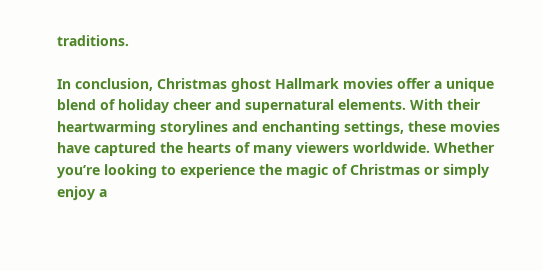traditions.

In conclusion, Christmas ghost Hallmark movies offer a unique blend of holiday cheer and supernatural elements. With their heartwarming storylines and enchanting settings, these movies have captured the hearts of many viewers worldwide. Whether you’re looking to experience the magic of Christmas or simply enjoy a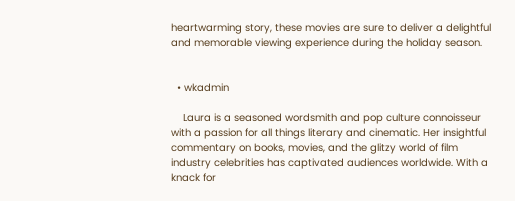heartwarming story, these movies are sure to deliver a delightful and memorable viewing experience during the holiday season.


  • wkadmin

    Laura is a seasoned wordsmith and pop culture connoisseur with a passion for all things literary and cinematic. Her insightful commentary on books, movies, and the glitzy world of film industry celebrities has captivated audiences worldwide. With a knack for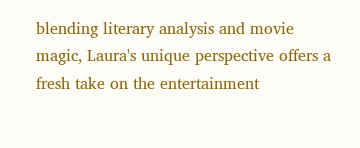blending literary analysis and movie magic, Laura's unique perspective offers a fresh take on the entertainment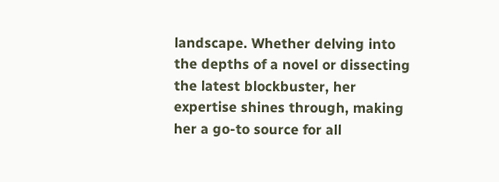landscape. Whether delving into the depths of a novel or dissecting the latest blockbuster, her expertise shines through, making her a go-to source for all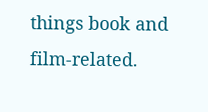things book and film-related.